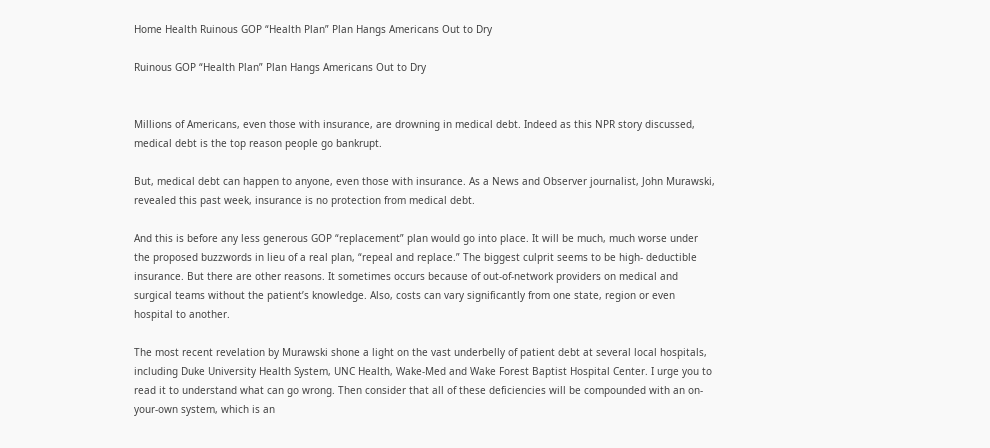Home Health Ruinous GOP “Health Plan” Plan Hangs Americans Out to Dry

Ruinous GOP “Health Plan” Plan Hangs Americans Out to Dry


Millions of Americans, even those with insurance, are drowning in medical debt. Indeed as this NPR story discussed, medical debt is the top reason people go bankrupt.

But, medical debt can happen to anyone, even those with insurance. As a News and Observer journalist, John Murawski, revealed this past week, insurance is no protection from medical debt.

And this is before any less generous GOP “replacement” plan would go into place. It will be much, much worse under the proposed buzzwords in lieu of a real plan, “repeal and replace.” The biggest culprit seems to be high- deductible insurance. But there are other reasons. It sometimes occurs because of out-of-network providers on medical and surgical teams without the patient’s knowledge. Also, costs can vary significantly from one state, region or even hospital to another.

The most recent revelation by Murawski shone a light on the vast underbelly of patient debt at several local hospitals, including Duke University Health System, UNC Health, Wake-Med and Wake Forest Baptist Hospital Center. I urge you to read it to understand what can go wrong. Then consider that all of these deficiencies will be compounded with an on-your-own system, which is an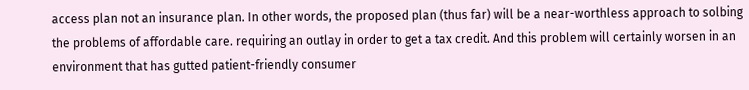access plan not an insurance plan. In other words, the proposed plan (thus far) will be a near-worthless approach to solbing the problems of affordable care. requiring an outlay in order to get a tax credit. And this problem will certainly worsen in an environment that has gutted patient-friendly consumer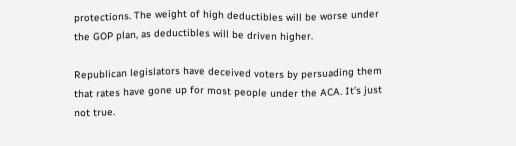protections. The weight of high deductibles will be worse under the GOP plan, as deductibles will be driven higher.

Republican legislators have deceived voters by persuading them that rates have gone up for most people under the ACA. It’s just not true.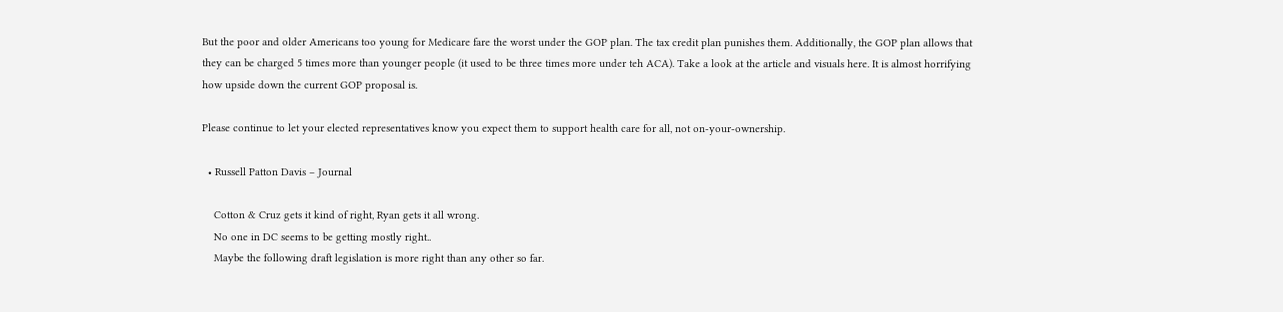But the poor and older Americans too young for Medicare fare the worst under the GOP plan. The tax credit plan punishes them. Additionally, the GOP plan allows that they can be charged 5 times more than younger people (it used to be three times more under teh ACA). Take a look at the article and visuals here. It is almost horrifying how upside down the current GOP proposal is.

Please continue to let your elected representatives know you expect them to support health care for all, not on-your-ownership.

  • Russell Patton Davis – Journal

    Cotton & Cruz gets it kind of right, Ryan gets it all wrong.
    No one in DC seems to be getting mostly right..
    Maybe the following draft legislation is more right than any other so far.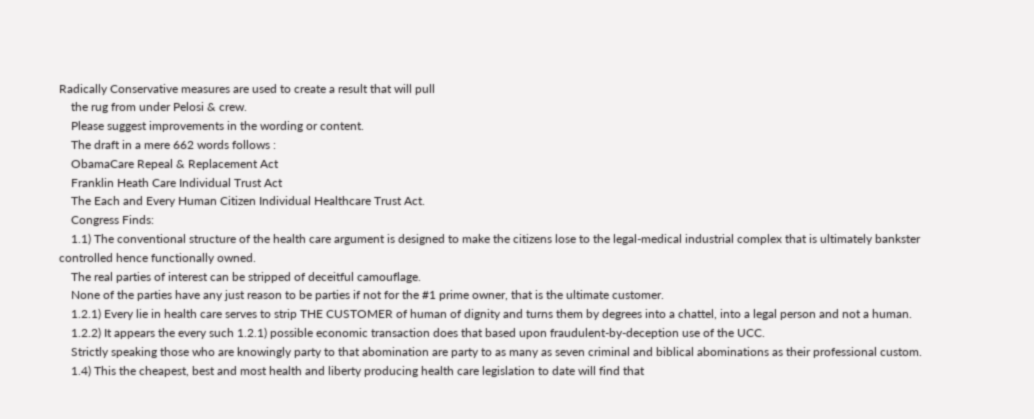Radically Conservative measures are used to create a result that will pull
    the rug from under Pelosi & crew.
    Please suggest improvements in the wording or content.
    The draft in a mere 662 words follows :
    ObamaCare Repeal & Replacement Act
    Franklin Heath Care Individual Trust Act
    The Each and Every Human Citizen Individual Healthcare Trust Act.
    Congress Finds:
    1.1) The conventional structure of the health care argument is designed to make the citizens lose to the legal-medical industrial complex that is ultimately bankster controlled hence functionally owned.
    The real parties of interest can be stripped of deceitful camouflage.
    None of the parties have any just reason to be parties if not for the #1 prime owner, that is the ultimate customer.
    1.2.1) Every lie in health care serves to strip THE CUSTOMER of human of dignity and turns them by degrees into a chattel, into a legal person and not a human.
    1.2.2) It appears the every such 1.2.1) possible economic transaction does that based upon fraudulent-by-deception use of the UCC.
    Strictly speaking those who are knowingly party to that abomination are party to as many as seven criminal and biblical abominations as their professional custom.
    1.4) This the cheapest, best and most health and liberty producing health care legislation to date will find that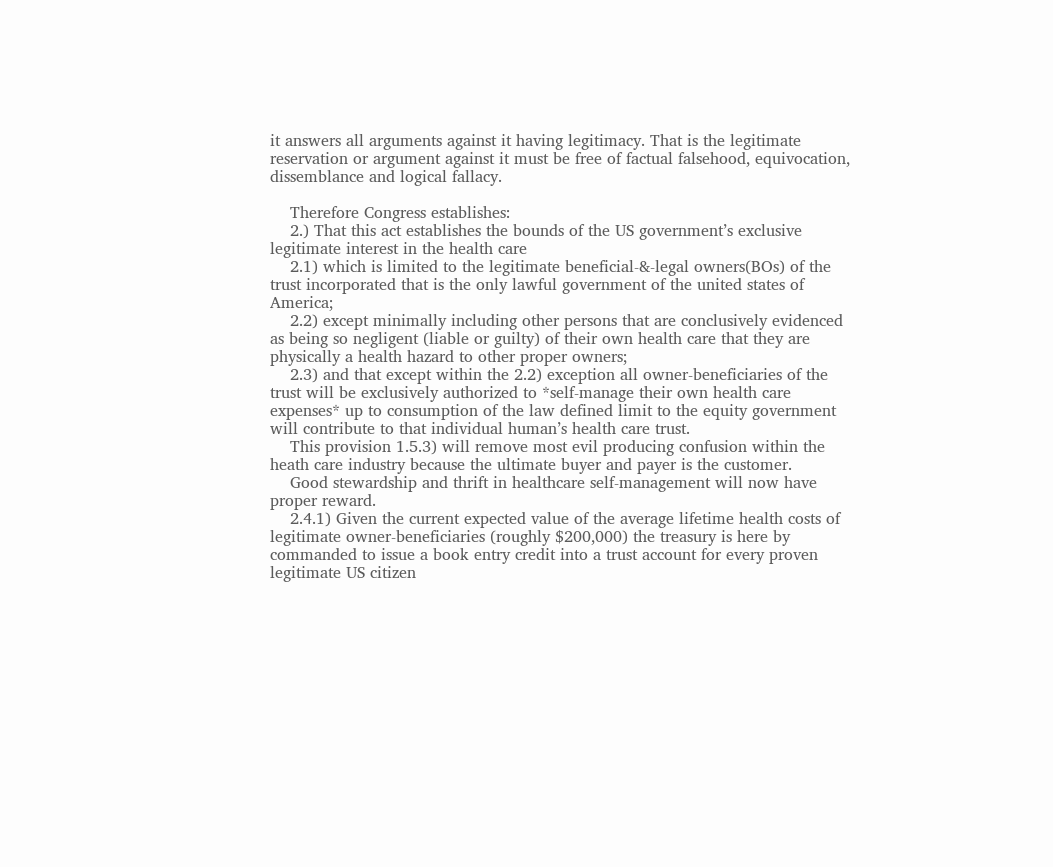it answers all arguments against it having legitimacy. That is the legitimate reservation or argument against it must be free of factual falsehood, equivocation, dissemblance and logical fallacy.

    Therefore Congress establishes:
    2.) That this act establishes the bounds of the US government’s exclusive legitimate interest in the health care
    2.1) which is limited to the legitimate beneficial-&-legal owners(BOs) of the trust incorporated that is the only lawful government of the united states of America;
    2.2) except minimally including other persons that are conclusively evidenced as being so negligent (liable or guilty) of their own health care that they are physically a health hazard to other proper owners;
    2.3) and that except within the 2.2) exception all owner-beneficiaries of the trust will be exclusively authorized to *self-manage their own health care expenses* up to consumption of the law defined limit to the equity government will contribute to that individual human’s health care trust.
    This provision 1.5.3) will remove most evil producing confusion within the heath care industry because the ultimate buyer and payer is the customer.
    Good stewardship and thrift in healthcare self-management will now have proper reward.
    2.4.1) Given the current expected value of the average lifetime health costs of legitimate owner-beneficiaries (roughly $200,000) the treasury is here by commanded to issue a book entry credit into a trust account for every proven legitimate US citizen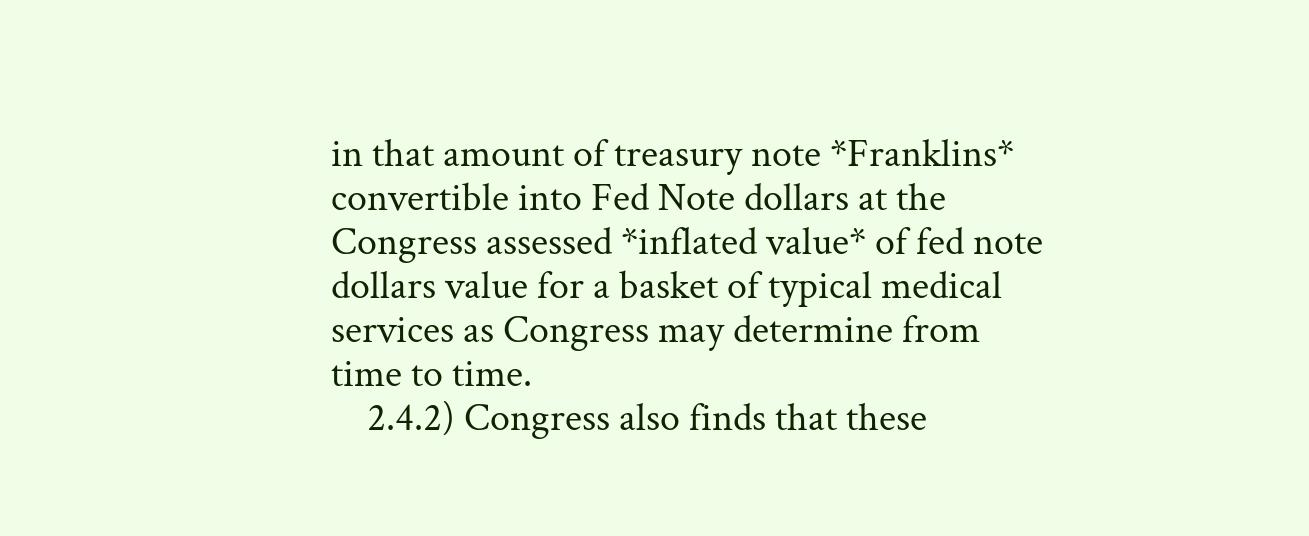in that amount of treasury note *Franklins* convertible into Fed Note dollars at the Congress assessed *inflated value* of fed note dollars value for a basket of typical medical services as Congress may determine from time to time.
    2.4.2) Congress also finds that these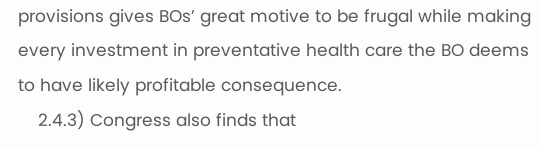provisions gives BOs’ great motive to be frugal while making every investment in preventative health care the BO deems to have likely profitable consequence.
    2.4.3) Congress also finds that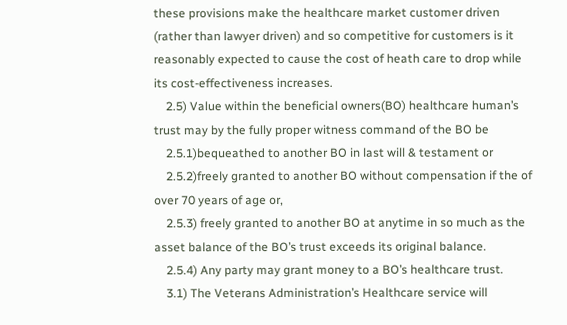these provisions make the healthcare market customer driven (rather than lawyer driven) and so competitive for customers is it reasonably expected to cause the cost of heath care to drop while its cost-effectiveness increases.
    2.5) Value within the beneficial owners(BO) healthcare human’s trust may by the fully proper witness command of the BO be
    2.5.1)bequeathed to another BO in last will & testament or
    2.5.2)freely granted to another BO without compensation if the of over 70 years of age or,
    2.5.3) freely granted to another BO at anytime in so much as the asset balance of the BO’s trust exceeds its original balance.
    2.5.4) Any party may grant money to a BO’s healthcare trust.
    3.1) The Veterans Administration’s Healthcare service will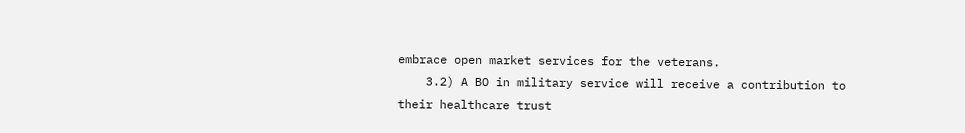embrace open market services for the veterans.
    3.2) A BO in military service will receive a contribution to their healthcare trust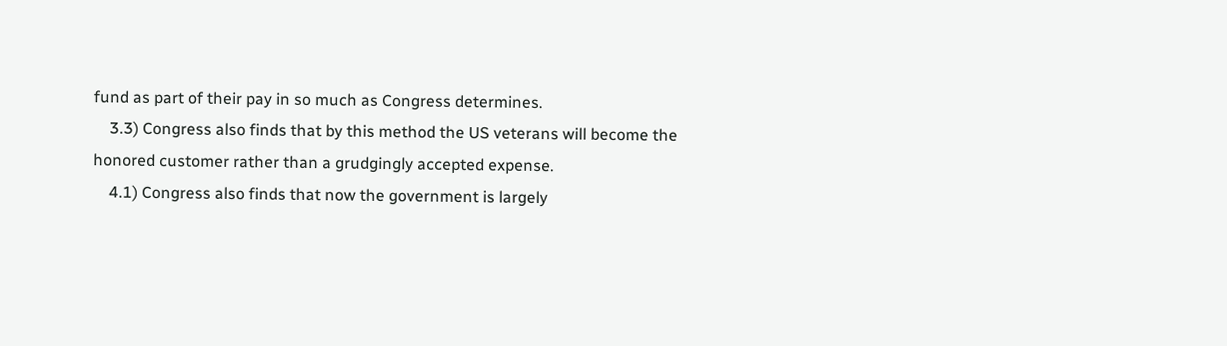fund as part of their pay in so much as Congress determines.
    3.3) Congress also finds that by this method the US veterans will become the honored customer rather than a grudgingly accepted expense.
    4.1) Congress also finds that now the government is largely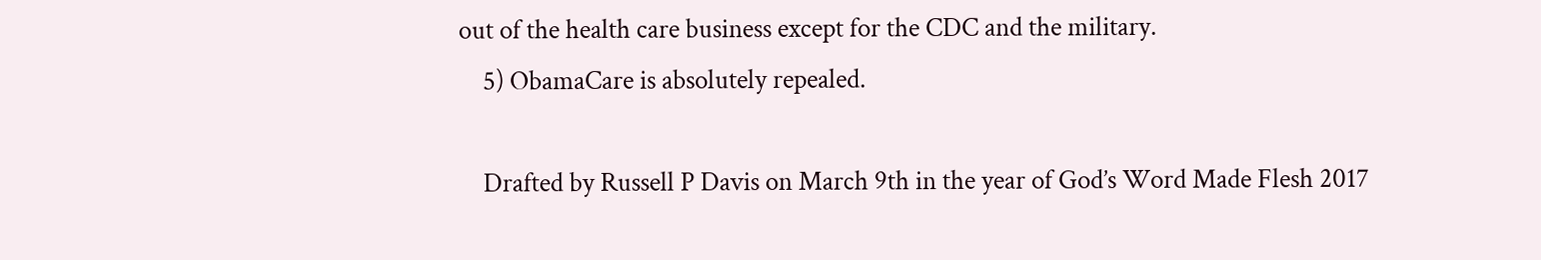out of the health care business except for the CDC and the military.
    5) ObamaCare is absolutely repealed.

    Drafted by Russell P Davis on March 9th in the year of God’s Word Made Flesh 2017